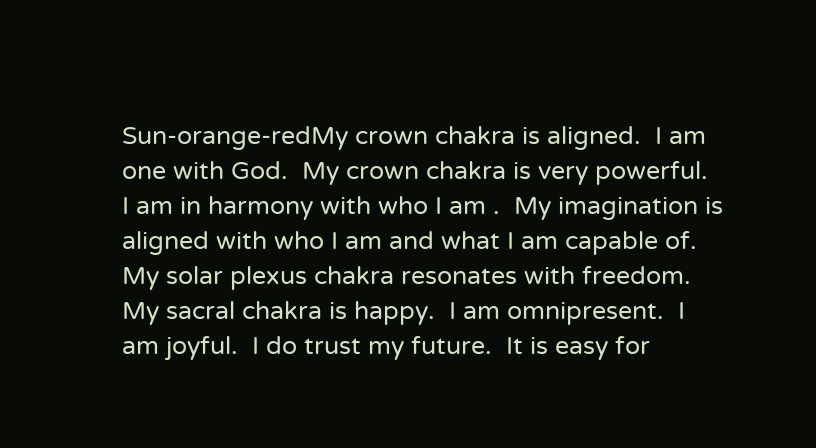Sun-orange-redMy crown chakra is aligned.  I am one with God.  My crown chakra is very powerful.  I am in harmony with who I am .  My imagination is aligned with who I am and what I am capable of.  My solar plexus chakra resonates with freedom.  My sacral chakra is happy.  I am omnipresent.  I am joyful.  I do trust my future.  It is easy for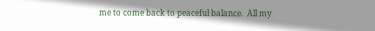me to come back to peaceful balance.  All my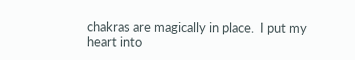chakras are magically in place.  I put my heart into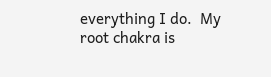everything I do.  My root chakra is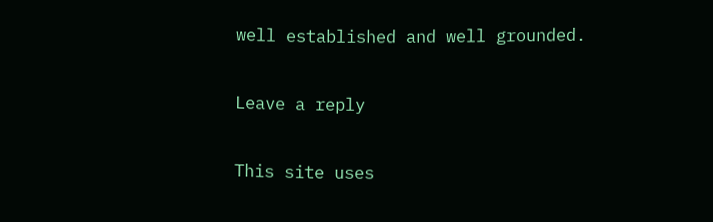well established and well grounded.

Leave a reply

This site uses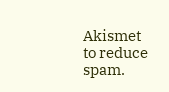Akismet to reduce spam.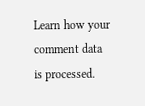Learn how your comment data is processed.